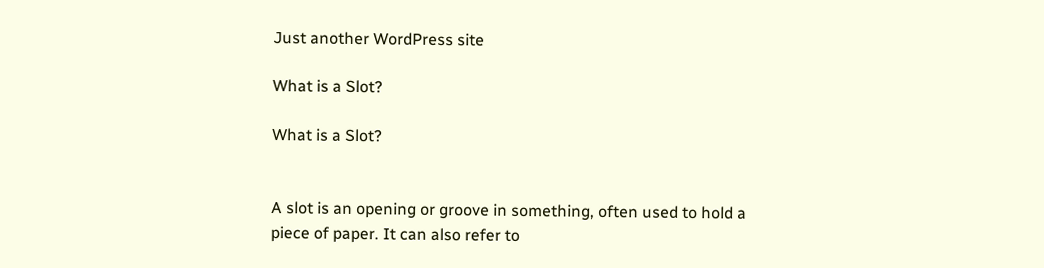Just another WordPress site

What is a Slot?

What is a Slot?


A slot is an opening or groove in something, often used to hold a piece of paper. It can also refer to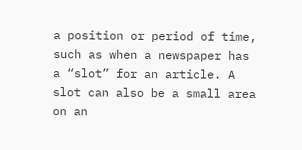a position or period of time, such as when a newspaper has a “slot” for an article. A slot can also be a small area on an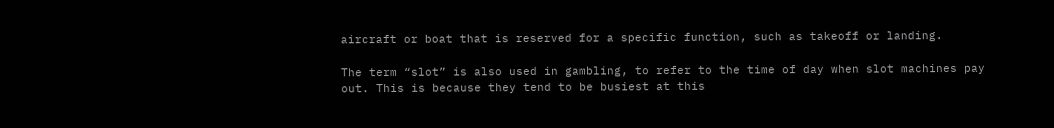aircraft or boat that is reserved for a specific function, such as takeoff or landing.

The term “slot” is also used in gambling, to refer to the time of day when slot machines pay out. This is because they tend to be busiest at this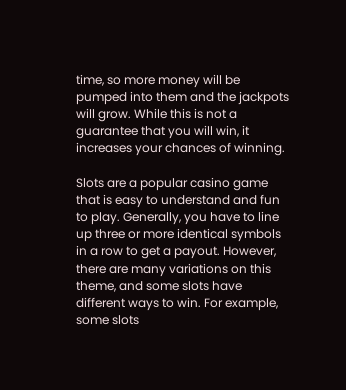time, so more money will be pumped into them and the jackpots will grow. While this is not a guarantee that you will win, it increases your chances of winning.

Slots are a popular casino game that is easy to understand and fun to play. Generally, you have to line up three or more identical symbols in a row to get a payout. However, there are many variations on this theme, and some slots have different ways to win. For example, some slots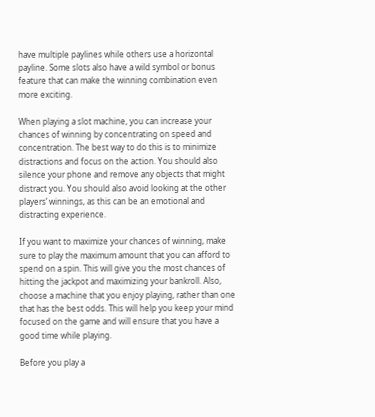have multiple paylines while others use a horizontal payline. Some slots also have a wild symbol or bonus feature that can make the winning combination even more exciting.

When playing a slot machine, you can increase your chances of winning by concentrating on speed and concentration. The best way to do this is to minimize distractions and focus on the action. You should also silence your phone and remove any objects that might distract you. You should also avoid looking at the other players’ winnings, as this can be an emotional and distracting experience.

If you want to maximize your chances of winning, make sure to play the maximum amount that you can afford to spend on a spin. This will give you the most chances of hitting the jackpot and maximizing your bankroll. Also, choose a machine that you enjoy playing, rather than one that has the best odds. This will help you keep your mind focused on the game and will ensure that you have a good time while playing.

Before you play a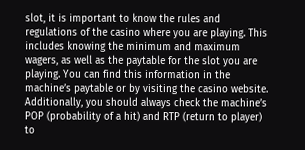slot, it is important to know the rules and regulations of the casino where you are playing. This includes knowing the minimum and maximum wagers, as well as the paytable for the slot you are playing. You can find this information in the machine’s paytable or by visiting the casino website. Additionally, you should always check the machine’s POP (probability of a hit) and RTP (return to player) to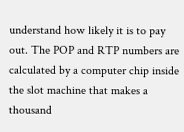understand how likely it is to pay out. The POP and RTP numbers are calculated by a computer chip inside the slot machine that makes a thousand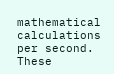mathematical calculations per second. These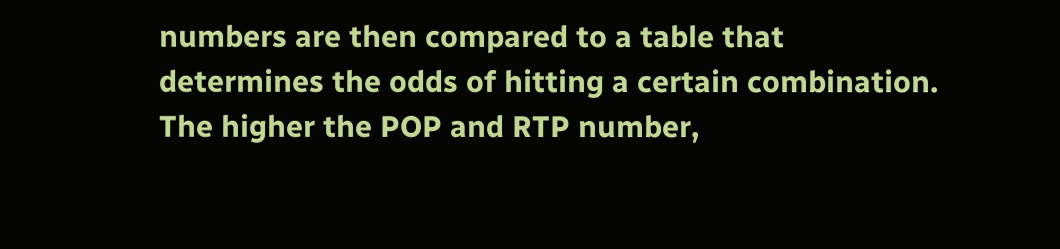numbers are then compared to a table that determines the odds of hitting a certain combination. The higher the POP and RTP number,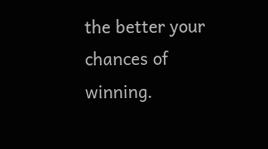the better your chances of winning.